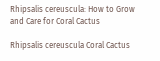Rhipsalis cereuscula: How to Grow and Care for Coral Cactus

Rhipsalis cereuscula Coral Cactus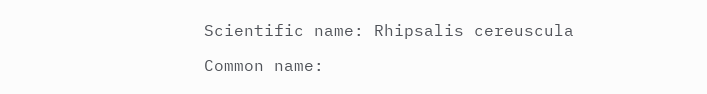Scientific name: Rhipsalis cereuscula

Common name: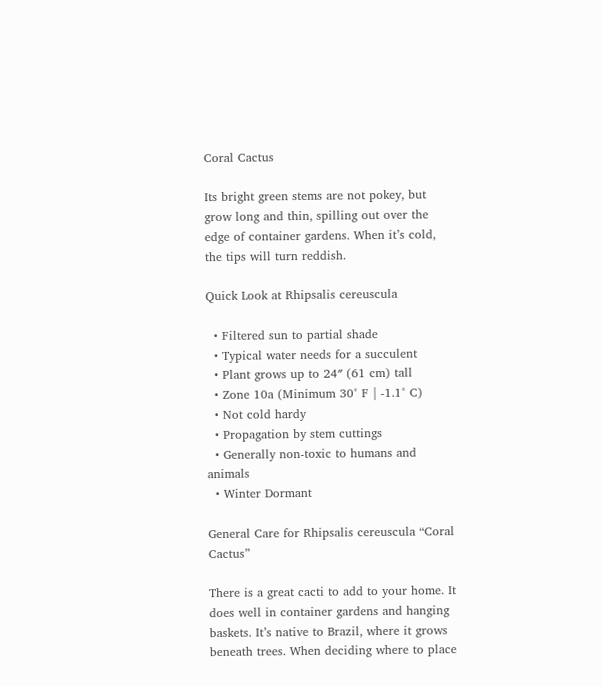Coral Cactus

Its bright green stems are not pokey, but grow long and thin, spilling out over the edge of container gardens. When it’s cold, the tips will turn reddish.

Quick Look at Rhipsalis cereuscula

  • Filtered sun to partial shade
  • Typical water needs for a succulent
  • Plant grows up to 24″ (61 cm) tall
  • Zone 10a (Minimum 30° F | -1.1° C)
  • Not cold hardy
  • Propagation by stem cuttings
  • Generally non-toxic to humans and animals
  • Winter Dormant

General Care for Rhipsalis cereuscula “Coral Cactus”

There is a great cacti to add to your home. It does well in container gardens and hanging baskets. It’s native to Brazil, where it grows beneath trees. When deciding where to place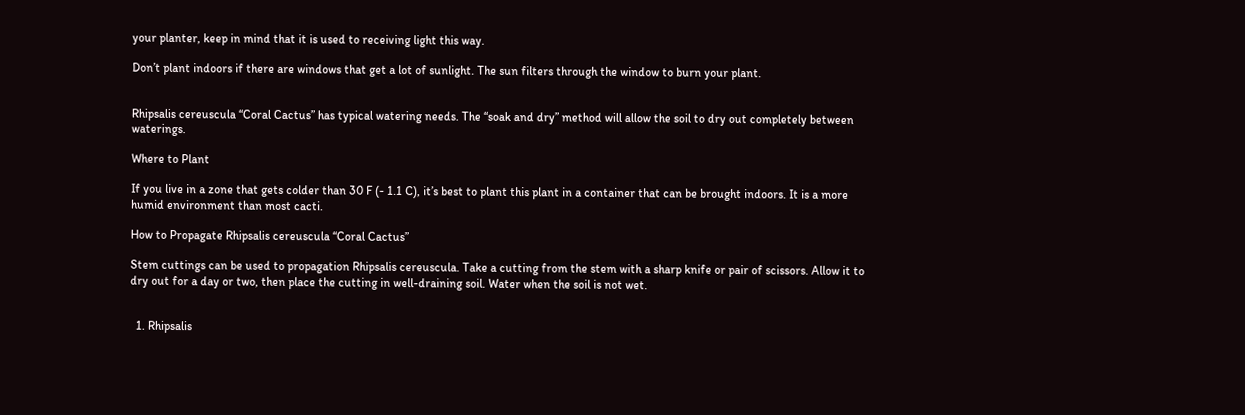your planter, keep in mind that it is used to receiving light this way.

Don’t plant indoors if there are windows that get a lot of sunlight. The sun filters through the window to burn your plant.


Rhipsalis cereuscula “Coral Cactus” has typical watering needs. The “soak and dry” method will allow the soil to dry out completely between waterings.

Where to Plant

If you live in a zone that gets colder than 30 F (- 1.1 C), it’s best to plant this plant in a container that can be brought indoors. It is a more humid environment than most cacti.

How to Propagate Rhipsalis cereuscula “Coral Cactus”

Stem cuttings can be used to propagation Rhipsalis cereuscula. Take a cutting from the stem with a sharp knife or pair of scissors. Allow it to dry out for a day or two, then place the cutting in well-draining soil. Water when the soil is not wet.


  1. Rhipsalis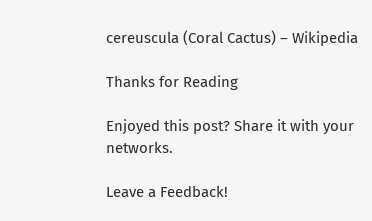cereuscula (Coral Cactus) – Wikipedia

Thanks for Reading

Enjoyed this post? Share it with your networks.

Leave a Feedback!